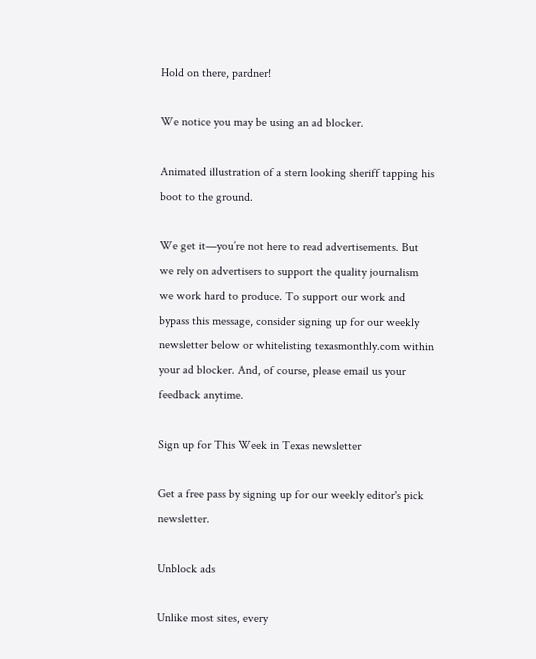Hold on there, pardner!

We notice you may be using an ad blocker.

Animated illustration of a stern looking sheriff tapping his boot to the ground.

We get it—you’re not here to read advertisements. But we rely on advertisers to support the quality journalism we work hard to produce. To support our work and bypass this message, consider signing up for our weekly newsletter below or whitelisting texasmonthly.com within your ad blocker. And, of course, please email us your feedback anytime.

Sign up for This Week in Texas newsletter

Get a free pass by signing up for our weekly editor's pick newsletter.

Unblock ads

Unlike most sites, every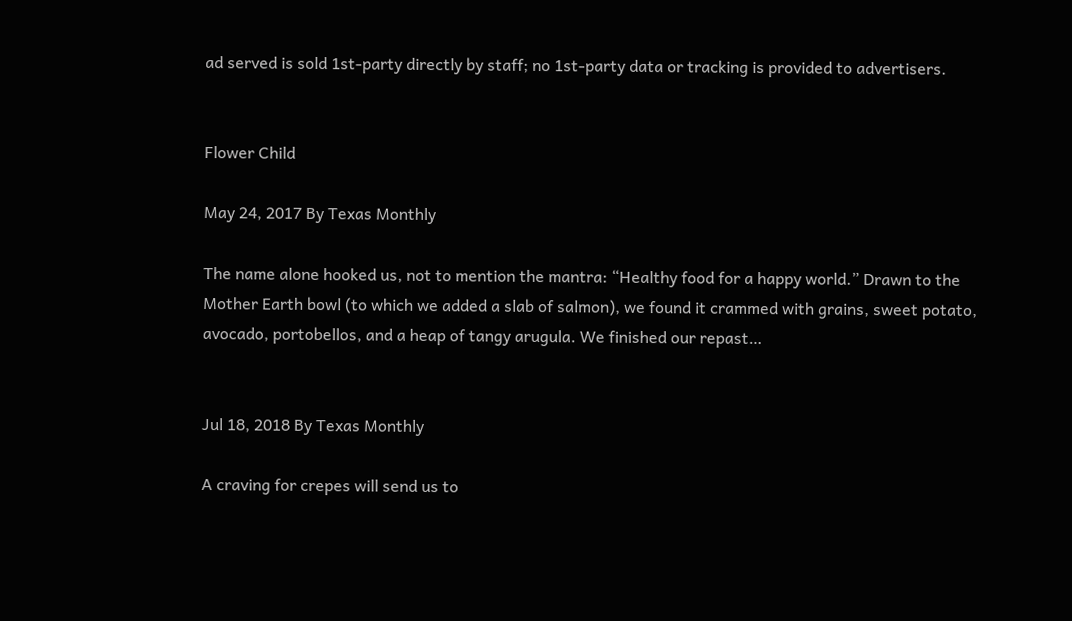ad served is sold 1st-party directly by staff; no 1st-party data or tracking is provided to advertisers.


Flower Child

May 24, 2017 By Texas Monthly

The name alone hooked us, not to mention the mantra: “Healthy food for a happy world.” Drawn to the Mother Earth bowl (to which we added a slab of salmon), we found it crammed with grains, sweet potato, avocado, portobellos, and a heap of tangy arugula. We finished our repast…


Jul 18, 2018 By Texas Monthly

A craving for crepes will send us to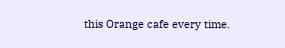this Orange cafe every time.